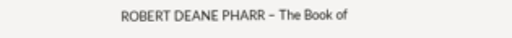ROBERT DEANE PHARR – The Book of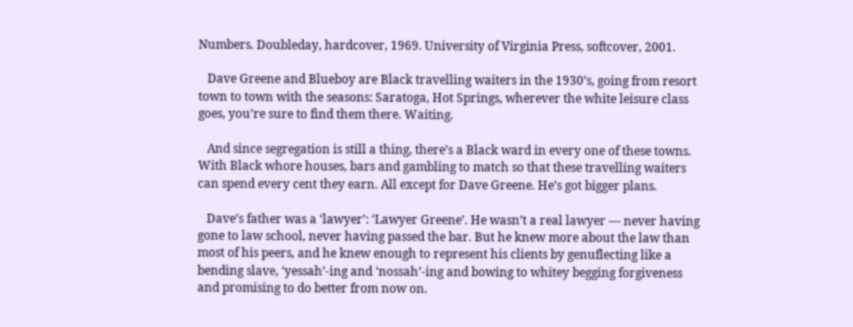Numbers. Doubleday, hardcover, 1969. University of Virginia Press, softcover, 2001.

   Dave Greene and Blueboy are Black travelling waiters in the 1930’s, going from resort town to town with the seasons: Saratoga, Hot Springs, wherever the white leisure class goes, you’re sure to find them there. Waiting.

   And since segregation is still a thing, there’s a Black ward in every one of these towns. With Black whore houses, bars and gambling to match so that these travelling waiters can spend every cent they earn. All except for Dave Greene. He’s got bigger plans.

   Dave’s father was a ‘lawyer’: ‘Lawyer Greene’. He wasn’t a real lawyer — never having gone to law school, never having passed the bar. But he knew more about the law than most of his peers, and he knew enough to represent his clients by genuflecting like a bending slave, ‘yessah’-ing and ‘nossah’-ing and bowing to whitey begging forgiveness and promising to do better from now on.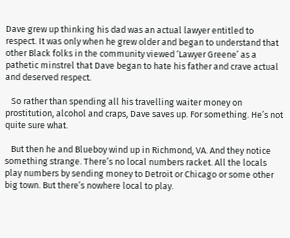Dave grew up thinking his dad was an actual lawyer entitled to respect. It was only when he grew older and began to understand that other Black folks in the community viewed ‘Lawyer Greene’ as a pathetic minstrel that Dave began to hate his father and crave actual and deserved respect.

   So rather than spending all his travelling waiter money on prostitution, alcohol and craps, Dave saves up. For something. He’s not quite sure what.

   But then he and Blueboy wind up in Richmond, VA. And they notice something strange. There’s no local numbers racket. All the locals play numbers by sending money to Detroit or Chicago or some other big town. But there’s nowhere local to play.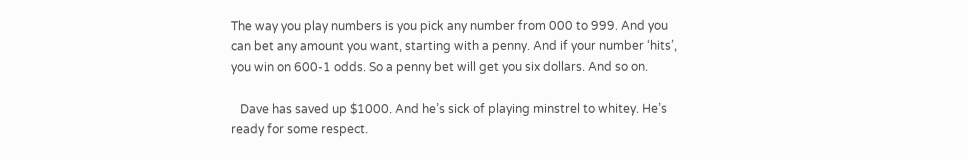The way you play numbers is you pick any number from 000 to 999. And you can bet any amount you want, starting with a penny. And if your number ‘hits’, you win on 600-1 odds. So a penny bet will get you six dollars. And so on.

   Dave has saved up $1000. And he’s sick of playing minstrel to whitey. He’s ready for some respect.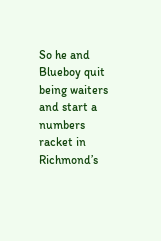So he and Blueboy quit being waiters and start a numbers racket in Richmond’s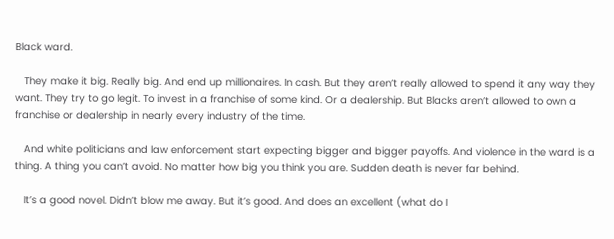Black ward.

   They make it big. Really big. And end up millionaires. In cash. But they aren’t really allowed to spend it any way they want. They try to go legit. To invest in a franchise of some kind. Or a dealership. But Blacks aren’t allowed to own a franchise or dealership in nearly every industry of the time.

   And white politicians and law enforcement start expecting bigger and bigger payoffs. And violence in the ward is a thing. A thing you can’t avoid. No matter how big you think you are. Sudden death is never far behind.

   It’s a good novel. Didn’t blow me away. But it’s good. And does an excellent (what do I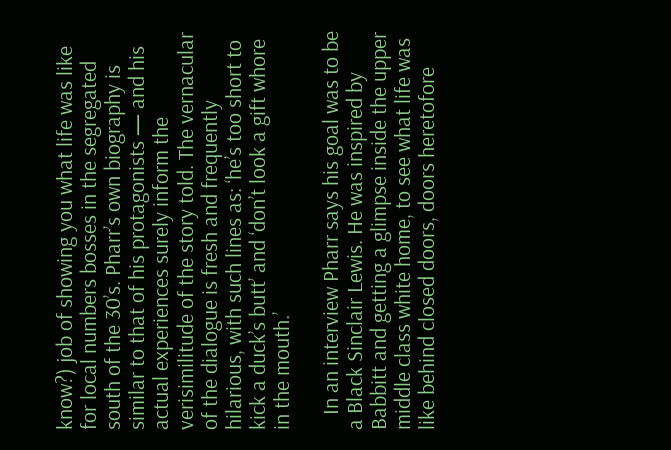know?) job of showing you what life was like for local numbers bosses in the segregated south of the 30’s. Pharr’s own biography is similar to that of his protagonists — and his actual experiences surely inform the verisimilitude of the story told. The vernacular of the dialogue is fresh and frequently hilarious, with such lines as: ‘he’s too short to kick a duck’s butt’ and ‘don’t look a gift whore in the mouth.’

   In an interview Pharr says his goal was to be a Black Sinclair Lewis. He was inspired by Babbitt and getting a glimpse inside the upper middle class white home, to see what life was like behind closed doors, doors heretofore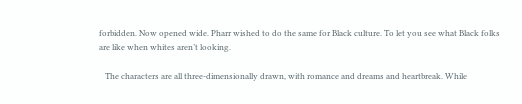forbidden. Now opened wide. Pharr wished to do the same for Black culture. To let you see what Black folks are like when whites aren’t looking.

   The characters are all three-dimensionally drawn, with romance and dreams and heartbreak. While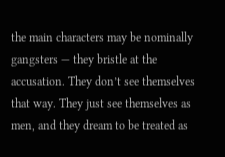the main characters may be nominally gangsters — they bristle at the accusation. They don’t see themselves that way. They just see themselves as men, and they dream to be treated as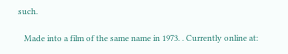such.

   Made into a film of the same name in 1973. . Currently online at: